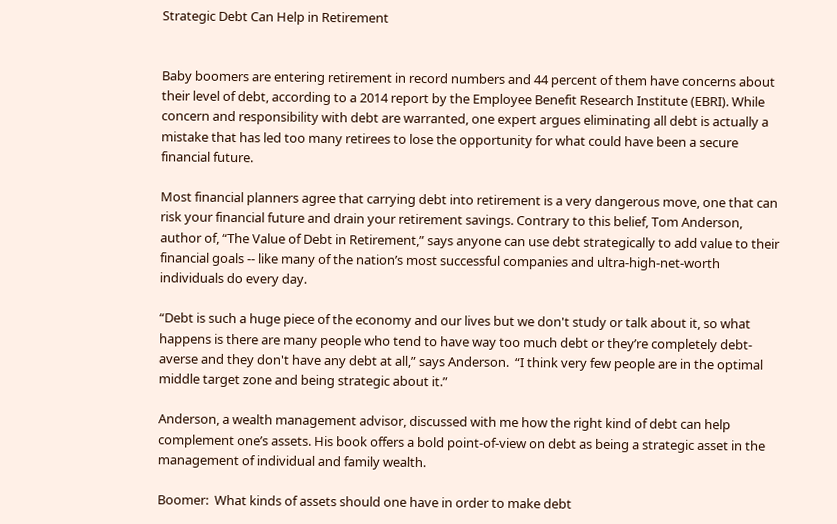Strategic Debt Can Help in Retirement


Baby boomers are entering retirement in record numbers and 44 percent of them have concerns about their level of debt, according to a 2014 report by the Employee Benefit Research Institute (EBRI). While concern and responsibility with debt are warranted, one expert argues eliminating all debt is actually a mistake that has led too many retirees to lose the opportunity for what could have been a secure financial future.

Most financial planners agree that carrying debt into retirement is a very dangerous move, one that can risk your financial future and drain your retirement savings. Contrary to this belief, Tom Anderson, author of, “The Value of Debt in Retirement,” says anyone can use debt strategically to add value to their financial goals -- like many of the nation’s most successful companies and ultra-high-net-worth individuals do every day.

“Debt is such a huge piece of the economy and our lives but we don't study or talk about it, so what happens is there are many people who tend to have way too much debt or they’re completely debt-averse and they don't have any debt at all,” says Anderson.  “I think very few people are in the optimal middle target zone and being strategic about it.”

Anderson, a wealth management advisor, discussed with me how the right kind of debt can help complement one’s assets. His book offers a bold point-of-view on debt as being a strategic asset in the management of individual and family wealth.

Boomer:  What kinds of assets should one have in order to make debt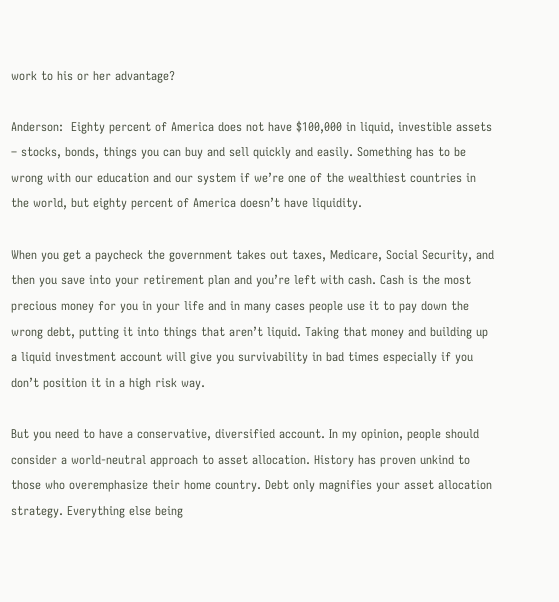work to his or her advantage?

Anderson:  Eighty percent of America does not have $100,000 in liquid, investible assets – stocks, bonds, things you can buy and sell quickly and easily. Something has to be wrong with our education and our system if we’re one of the wealthiest countries in the world, but eighty percent of America doesn’t have liquidity.

When you get a paycheck the government takes out taxes, Medicare, Social Security, and then you save into your retirement plan and you’re left with cash. Cash is the most precious money for you in your life and in many cases people use it to pay down the wrong debt, putting it into things that aren’t liquid. Taking that money and building up a liquid investment account will give you survivability in bad times especially if you don’t position it in a high risk way.

But you need to have a conservative, diversified account. In my opinion, people should consider a world-neutral approach to asset allocation. History has proven unkind to those who overemphasize their home country. Debt only magnifies your asset allocation strategy. Everything else being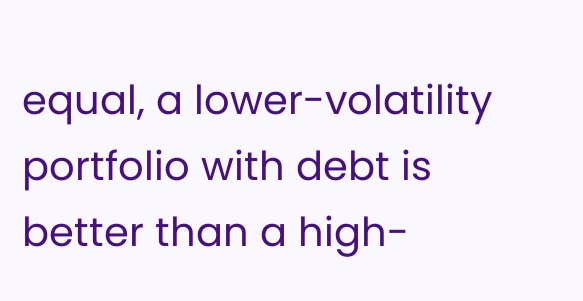equal, a lower-volatility portfolio with debt is better than a high-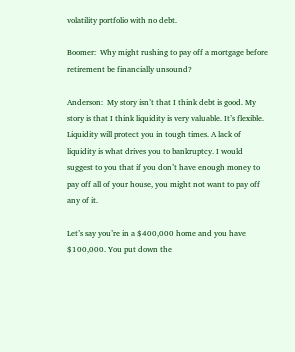volatility portfolio with no debt.

Boomer:  Why might rushing to pay off a mortgage before retirement be financially unsound?

Anderson:  My story isn’t that I think debt is good. My story is that I think liquidity is very valuable. It’s flexible. Liquidity will protect you in tough times. A lack of liquidity is what drives you to bankruptcy. I would suggest to you that if you don’t have enough money to pay off all of your house, you might not want to pay off any of it.

Let’s say you’re in a $400,000 home and you have $100,000. You put down the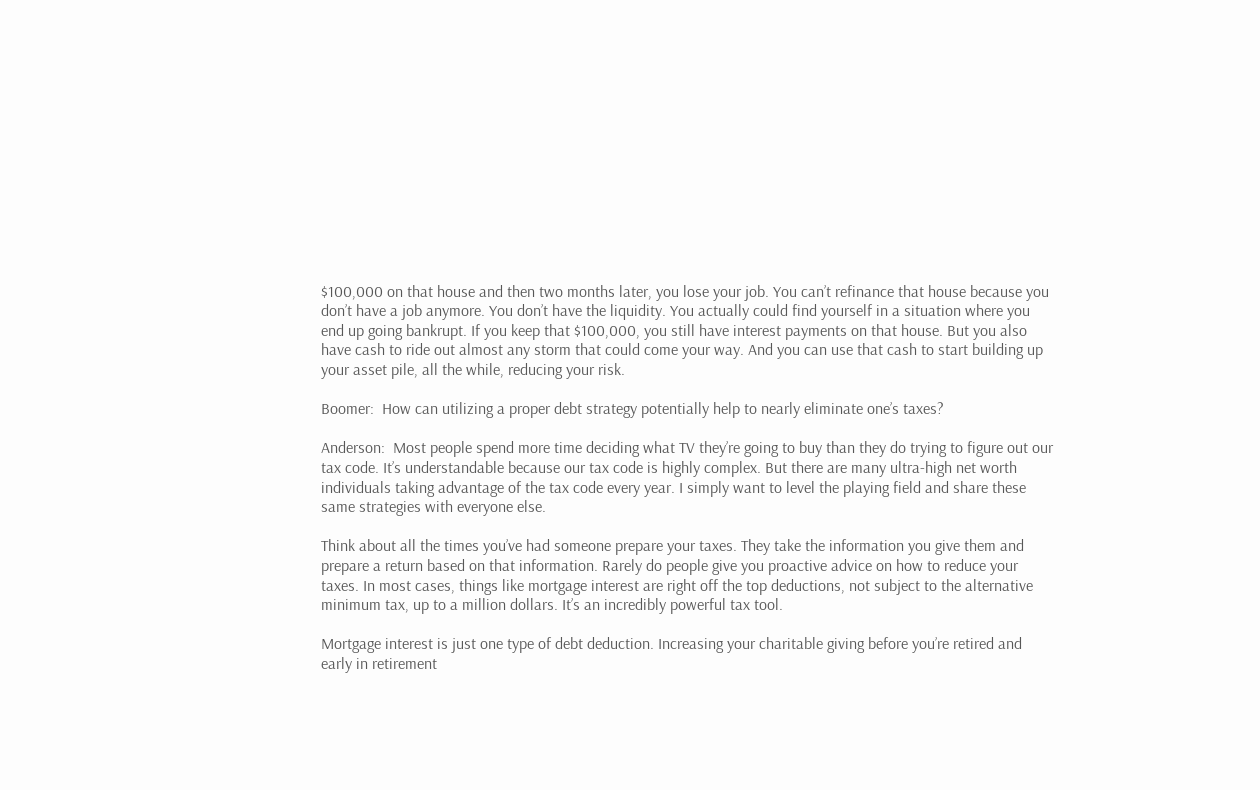$100,000 on that house and then two months later, you lose your job. You can’t refinance that house because you don’t have a job anymore. You don’t have the liquidity. You actually could find yourself in a situation where you end up going bankrupt. If you keep that $100,000, you still have interest payments on that house. But you also have cash to ride out almost any storm that could come your way. And you can use that cash to start building up your asset pile, all the while, reducing your risk.

Boomer:  How can utilizing a proper debt strategy potentially help to nearly eliminate one’s taxes?

Anderson:  Most people spend more time deciding what TV they’re going to buy than they do trying to figure out our tax code. It’s understandable because our tax code is highly complex. But there are many ultra-high net worth individuals taking advantage of the tax code every year. I simply want to level the playing field and share these same strategies with everyone else.

Think about all the times you’ve had someone prepare your taxes. They take the information you give them and prepare a return based on that information. Rarely do people give you proactive advice on how to reduce your taxes. In most cases, things like mortgage interest are right off the top deductions, not subject to the alternative minimum tax, up to a million dollars. It’s an incredibly powerful tax tool.

Mortgage interest is just one type of debt deduction. Increasing your charitable giving before you’re retired and early in retirement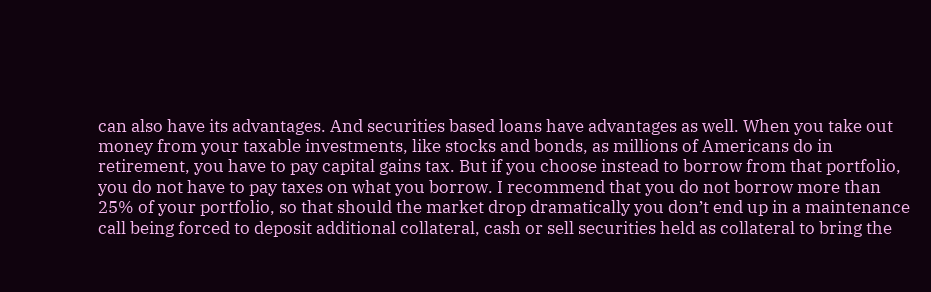can also have its advantages. And securities based loans have advantages as well. When you take out money from your taxable investments, like stocks and bonds, as millions of Americans do in retirement, you have to pay capital gains tax. But if you choose instead to borrow from that portfolio, you do not have to pay taxes on what you borrow. I recommend that you do not borrow more than 25% of your portfolio, so that should the market drop dramatically you don’t end up in a maintenance call being forced to deposit additional collateral, cash or sell securities held as collateral to bring the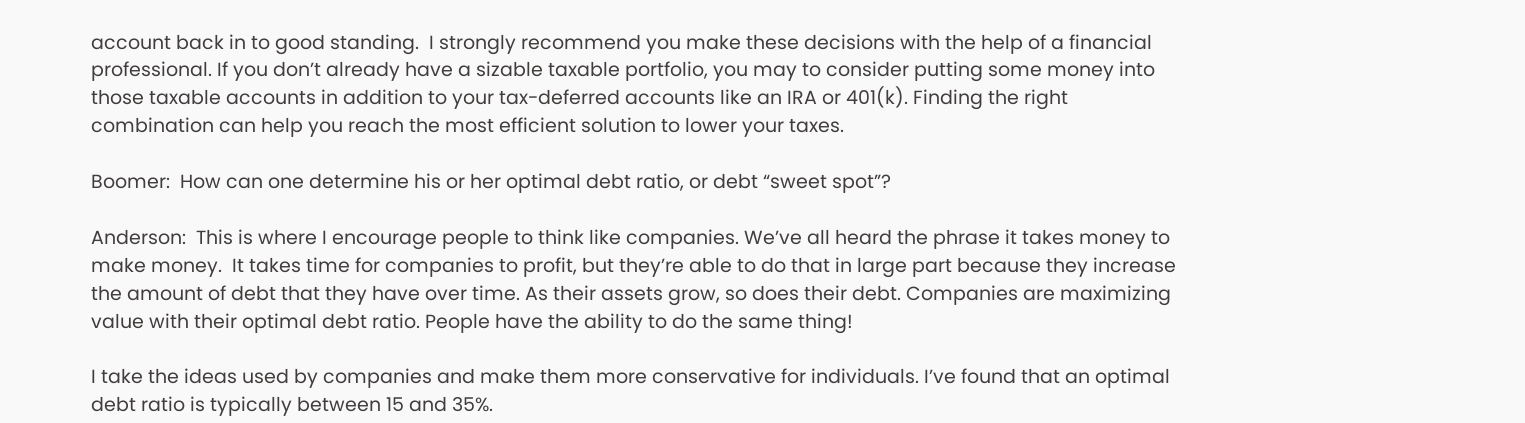account back in to good standing.  I strongly recommend you make these decisions with the help of a financial professional. If you don’t already have a sizable taxable portfolio, you may to consider putting some money into those taxable accounts in addition to your tax-deferred accounts like an IRA or 401(k). Finding the right combination can help you reach the most efficient solution to lower your taxes.

Boomer:  How can one determine his or her optimal debt ratio, or debt “sweet spot”?

Anderson:  This is where I encourage people to think like companies. We’ve all heard the phrase it takes money to make money.  It takes time for companies to profit, but they’re able to do that in large part because they increase the amount of debt that they have over time. As their assets grow, so does their debt. Companies are maximizing value with their optimal debt ratio. People have the ability to do the same thing!

I take the ideas used by companies and make them more conservative for individuals. I’ve found that an optimal debt ratio is typically between 15 and 35%.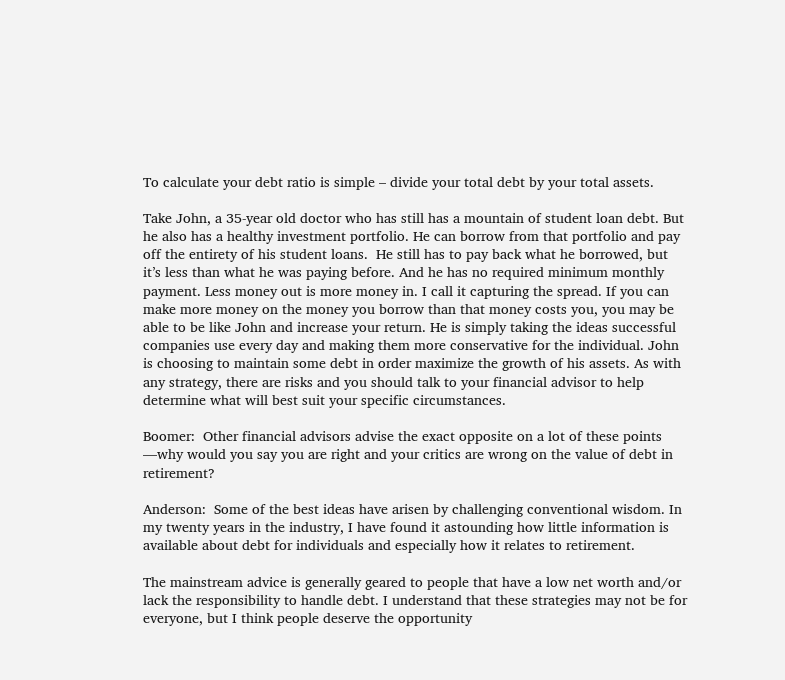To calculate your debt ratio is simple – divide your total debt by your total assets.

Take John, a 35-year old doctor who has still has a mountain of student loan debt. But he also has a healthy investment portfolio. He can borrow from that portfolio and pay off the entirety of his student loans.  He still has to pay back what he borrowed, but it’s less than what he was paying before. And he has no required minimum monthly payment. Less money out is more money in. I call it capturing the spread. If you can make more money on the money you borrow than that money costs you, you may be able to be like John and increase your return. He is simply taking the ideas successful companies use every day and making them more conservative for the individual. John is choosing to maintain some debt in order maximize the growth of his assets. As with any strategy, there are risks and you should talk to your financial advisor to help determine what will best suit your specific circumstances.

Boomer:  Other financial advisors advise the exact opposite on a lot of these points —why would you say you are right and your critics are wrong on the value of debt in retirement?

Anderson:  Some of the best ideas have arisen by challenging conventional wisdom. In my twenty years in the industry, I have found it astounding how little information is available about debt for individuals and especially how it relates to retirement.

The mainstream advice is generally geared to people that have a low net worth and/or lack the responsibility to handle debt. I understand that these strategies may not be for everyone, but I think people deserve the opportunity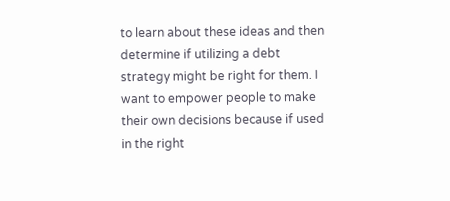to learn about these ideas and then determine if utilizing a debt strategy might be right for them. I want to empower people to make their own decisions because if used in the right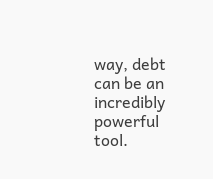way, debt can be an incredibly powerful tool.